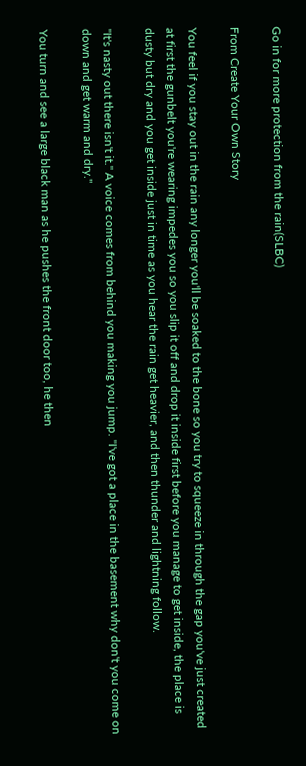Go in for more protection from the rain(SLBC)

From Create Your Own Story

You feel if you stay out in the rain any longer you'll be soaked to the bone so you try to squeeze in through the gap you've just created at first the gunbelt you're wearing impedes you so you slip it off and drop it inside first before you manage to get inside, the place is dusty but dry and you get inside just in time as you hear the rain get heavier, and then thunder and lightning follow.

"It's nasty out there isn't it." A voice comes from behind you making you jump. "I've got a place in the basement why don't you come on down and get warm and dry."

You turn and see a large black man as he pushes the front door too, he then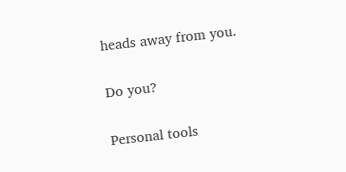heads away from you.

Do you?

Personal tools